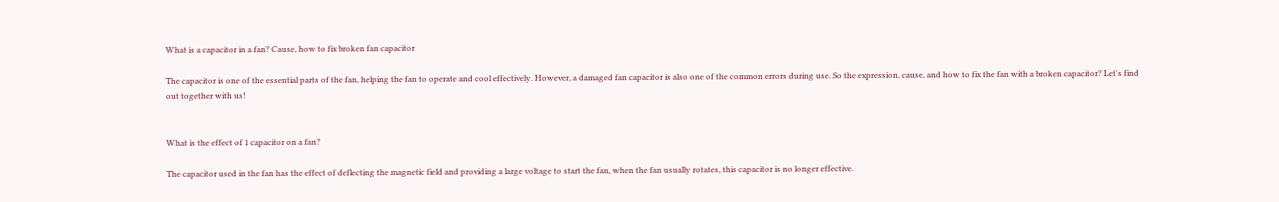What is a capacitor in a fan? Cause, how to fix broken fan capacitor

The capacitor is one of the essential parts of the fan, helping the fan to operate and cool effectively. However, a damaged fan capacitor is also one of the common errors during use. So the expression, cause, and how to fix the fan with a broken capacitor? Let's find out together with us!


What is the effect of 1 capacitor on a fan?

The capacitor used in the fan has the effect of deflecting the magnetic field and providing a large voltage to start the fan, when the fan usually rotates, this capacitor is no longer effective.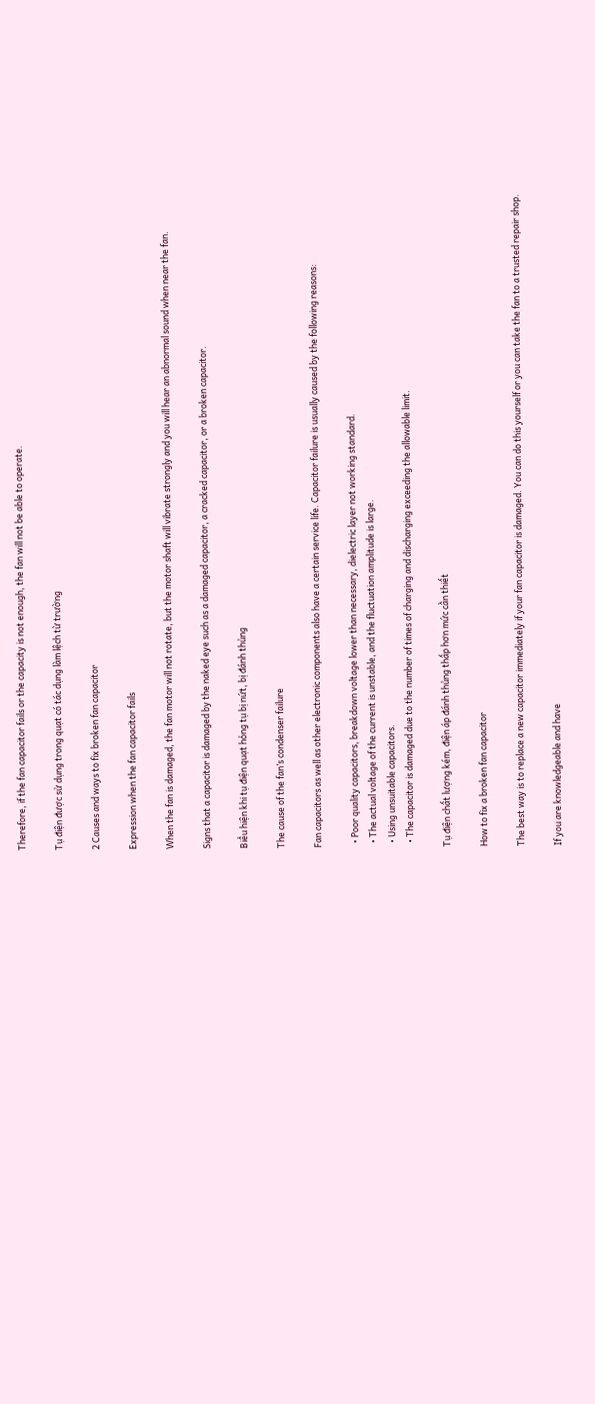Therefore, if the fan capacitor fails or the capacity is not enough, the fan will not be able to operate.

Tụ điện được sử dụng trong quạt có tác dụng làm lệch từ trường

2 Causes and ways to fix broken fan capacitor

Expression when the fan capacitor fails

When the fan is damaged, the fan motor will not rotate, but the motor shaft will vibrate strongly and you will hear an abnormal sound when near the fan.

Signs that a capacitor is damaged by the naked eye such as a damaged capacitor, a cracked capacitor, or a broken capacitor.

Biểu hiện khi tụ điện quạt hỏng tụ bị nứt, bị đánh thủng

The cause of the fan’s condenser failure

Fan capacitors as well as other electronic components also have a certain service life. Capacitor failure is usually caused by the following reasons:

  • Poor quality capacitors, breakdown voltage lower than necessary, dielectric layer not working standard.
  • The actual voltage of the current is unstable, and the fluctuation amplitude is large.
  • Using unsuitable capacitors.
  • The capacitor is damaged due to the number of times of charging and discharging exceeding the allowable limit.

Tụ điện chất lượng kém, điện áp đánh thủng thấp hơn mức cần thiết

How to fix a broken fan capacitor

The best way is to replace a new capacitor immediately if your fan capacitor is damaged. You can do this yourself or you can take the fan to a trusted repair shop.

If you are knowledgeable and have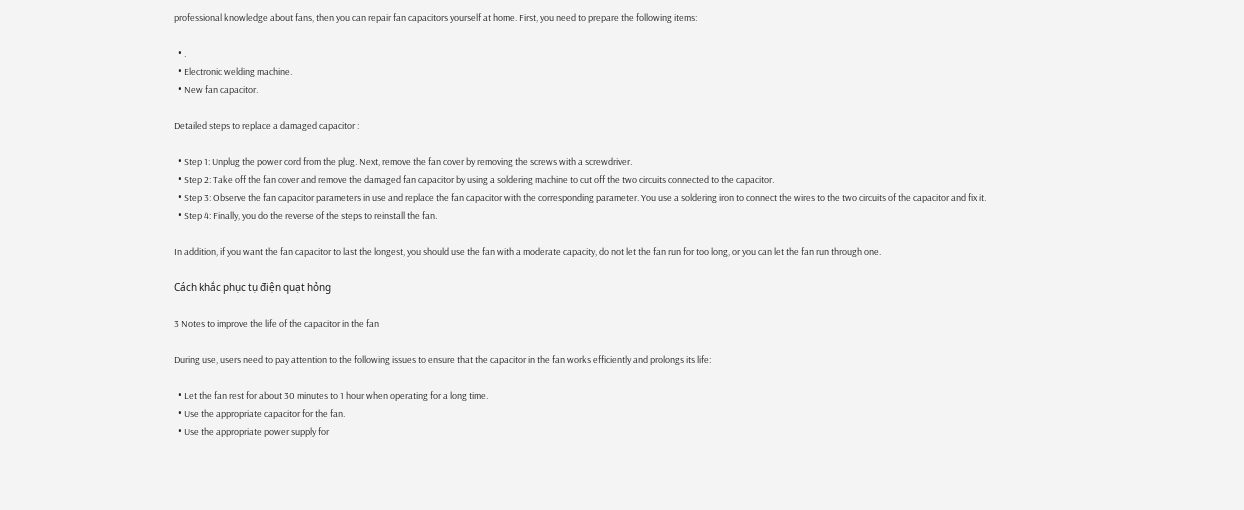professional knowledge about fans, then you can repair fan capacitors yourself at home. First, you need to prepare the following items:

  • .
  • Electronic welding machine.
  • New fan capacitor.

Detailed steps to replace a damaged capacitor :

  • Step 1: Unplug the power cord from the plug. Next, remove the fan cover by removing the screws with a screwdriver.
  • Step 2: Take off the fan cover and remove the damaged fan capacitor by using a soldering machine to cut off the two circuits connected to the capacitor.
  • Step 3: Observe the fan capacitor parameters in use and replace the fan capacitor with the corresponding parameter. You use a soldering iron to connect the wires to the two circuits of the capacitor and fix it.
  • Step 4: Finally, you do the reverse of the steps to reinstall the fan.

In addition, if you want the fan capacitor to last the longest, you should use the fan with a moderate capacity, do not let the fan run for too long, or you can let the fan run through one.

Cách khắc phục tụ điện quạt hỏng

3 Notes to improve the life of the capacitor in the fan

During use, users need to pay attention to the following issues to ensure that the capacitor in the fan works efficiently and prolongs its life:

  • Let the fan rest for about 30 minutes to 1 hour when operating for a long time.
  • Use the appropriate capacitor for the fan.
  • Use the appropriate power supply for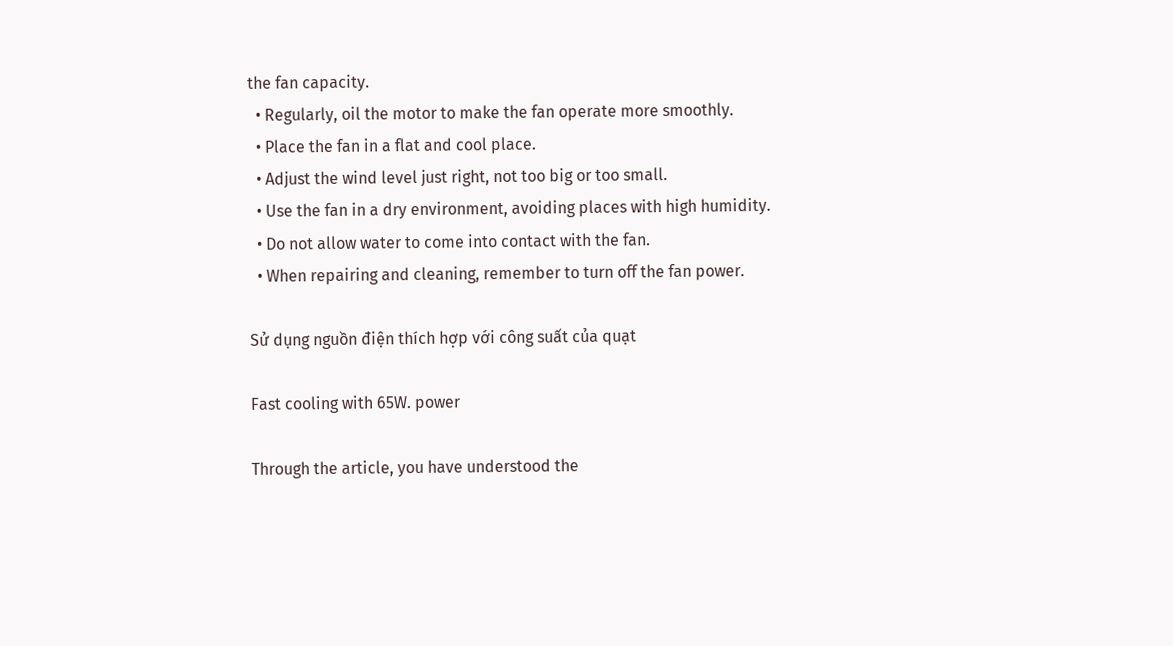the fan capacity.
  • Regularly, oil the motor to make the fan operate more smoothly.
  • Place the fan in a flat and cool place.
  • Adjust the wind level just right, not too big or too small.
  • Use the fan in a dry environment, avoiding places with high humidity.
  • Do not allow water to come into contact with the fan.
  • When repairing and cleaning, remember to turn off the fan power.

Sử dụng nguồn điện thích hợp với công suất của quạt

Fast cooling with 65W. power

Through the article, you have understood the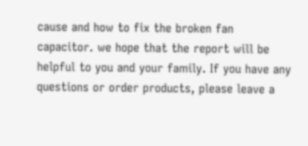cause and how to fix the broken fan capacitor. we hope that the report will be helpful to you and your family. If you have any questions or order products, please leave a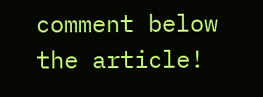comment below the article!